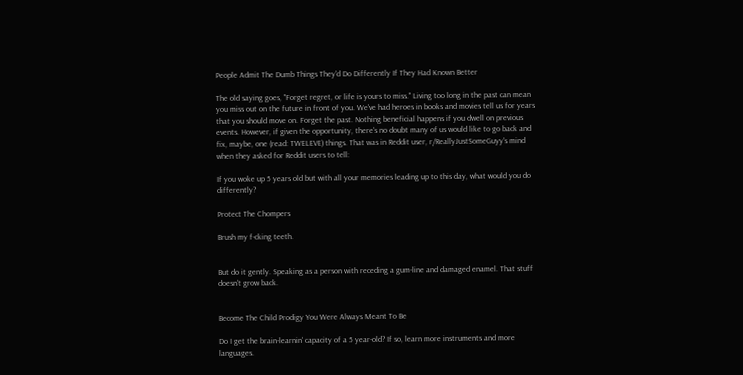People Admit The Dumb Things They'd Do Differently If They Had Known Better

The old saying goes, "Forget regret, or life is yours to miss." Living too long in the past can mean you miss out on the future in front of you. We've had heroes in books and movies tell us for years that you should move on. Forget the past. Nothing beneficial happens if you dwell on previous events. However, if given the opportunity, there's no doubt many of us would like to go back and fix, maybe, one (read: TWELEVE) things. That was in Reddit user, r/ReallyJustSomeGuyy's mind when they asked for Reddit users to tell:

If you woke up 5 years old but with all your memories leading up to this day, what would you do differently?

Protect The Chompers

Brush my f-cking teeth.


But do it gently. Speaking as a person with receding a gum-line and damaged enamel. That stuff doesn't grow back.


Become The Child Prodigy You Were Always Meant To Be

Do I get the brain-learnin' capacity of a 5 year-old? If so, learn more instruments and more languages.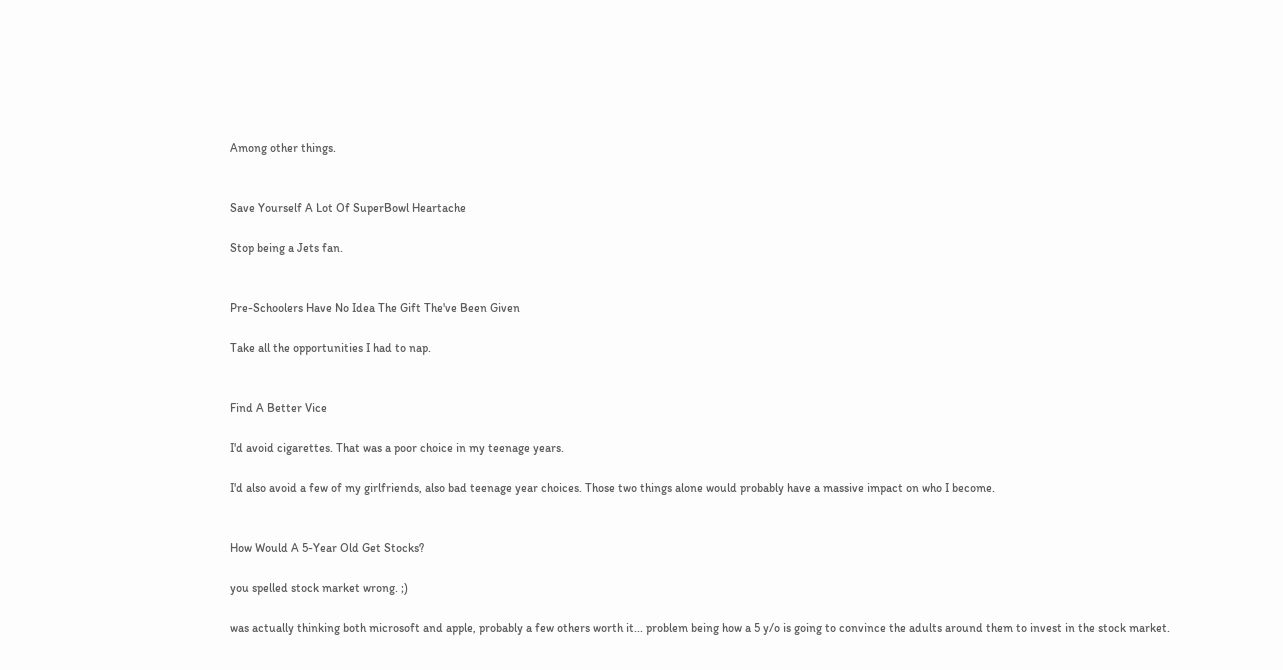Among other things.


Save Yourself A Lot Of SuperBowl Heartache

Stop being a Jets fan.


Pre-Schoolers Have No Idea The Gift The've Been Given

Take all the opportunities I had to nap.


Find A Better Vice

I'd avoid cigarettes. That was a poor choice in my teenage years.

I'd also avoid a few of my girlfriends, also bad teenage year choices. Those two things alone would probably have a massive impact on who I become.


How Would A 5-Year Old Get Stocks?

you spelled stock market wrong. ;)

was actually thinking both microsoft and apple, probably a few others worth it... problem being how a 5 y/o is going to convince the adults around them to invest in the stock market.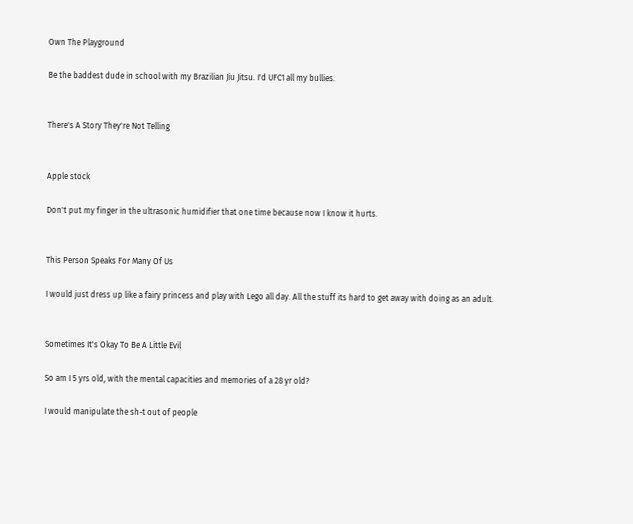Own The Playground

Be the baddest dude in school with my Brazilian Jiu Jitsu. I'd UFC1 all my bullies.


There's A Story They're Not Telling


Apple stock

Don't put my finger in the ultrasonic humidifier that one time because now I know it hurts.


This Person Speaks For Many Of Us

I would just dress up like a fairy princess and play with Lego all day. All the stuff its hard to get away with doing as an adult.


Sometimes It's Okay To Be A Little Evil

So am I 5 yrs old, with the mental capacities and memories of a 28 yr old?

I would manipulate the sh-t out of people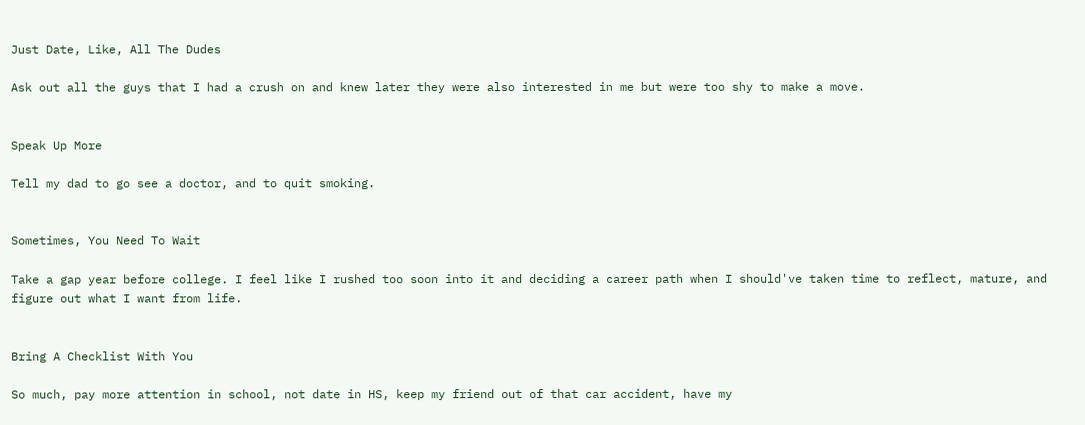Just Date, Like, All The Dudes

Ask out all the guys that I had a crush on and knew later they were also interested in me but were too shy to make a move.


Speak Up More

Tell my dad to go see a doctor, and to quit smoking.


Sometimes, You Need To Wait

Take a gap year before college. I feel like I rushed too soon into it and deciding a career path when I should've taken time to reflect, mature, and figure out what I want from life.


Bring A Checklist With You

So much, pay more attention in school, not date in HS, keep my friend out of that car accident, have my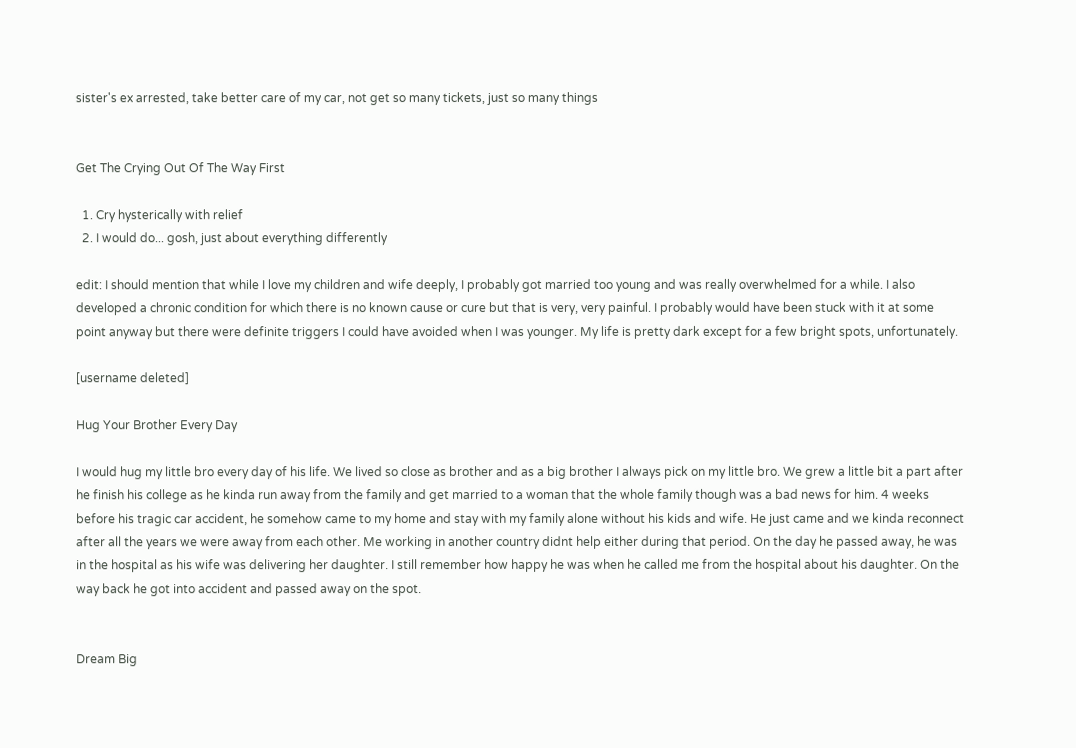sister's ex arrested, take better care of my car, not get so many tickets, just so many things


Get The Crying Out Of The Way First

  1. Cry hysterically with relief
  2. I would do... gosh, just about everything differently

edit: I should mention that while I love my children and wife deeply, I probably got married too young and was really overwhelmed for a while. I also developed a chronic condition for which there is no known cause or cure but that is very, very painful. I probably would have been stuck with it at some point anyway but there were definite triggers I could have avoided when I was younger. My life is pretty dark except for a few bright spots, unfortunately.

[username deleted]

Hug Your Brother Every Day

I would hug my little bro every day of his life. We lived so close as brother and as a big brother I always pick on my little bro. We grew a little bit a part after he finish his college as he kinda run away from the family and get married to a woman that the whole family though was a bad news for him. 4 weeks before his tragic car accident, he somehow came to my home and stay with my family alone without his kids and wife. He just came and we kinda reconnect after all the years we were away from each other. Me working in another country didnt help either during that period. On the day he passed away, he was in the hospital as his wife was delivering her daughter. I still remember how happy he was when he called me from the hospital about his daughter. On the way back he got into accident and passed away on the spot.


Dream Big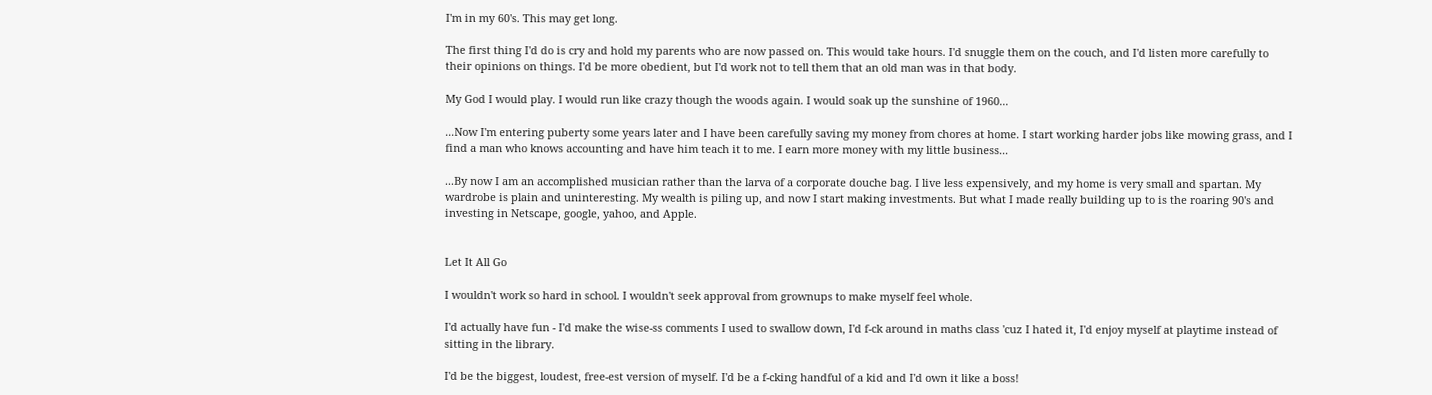I'm in my 60's. This may get long.

The first thing I'd do is cry and hold my parents who are now passed on. This would take hours. I'd snuggle them on the couch, and I'd listen more carefully to their opinions on things. I'd be more obedient, but I'd work not to tell them that an old man was in that body.

My God I would play. I would run like crazy though the woods again. I would soak up the sunshine of 1960...

...Now I'm entering puberty some years later and I have been carefully saving my money from chores at home. I start working harder jobs like mowing grass, and I find a man who knows accounting and have him teach it to me. I earn more money with my little business...

...By now I am an accomplished musician rather than the larva of a corporate douche bag. I live less expensively, and my home is very small and spartan. My wardrobe is plain and uninteresting. My wealth is piling up, and now I start making investments. But what I made really building up to is the roaring 90's and investing in Netscape, google, yahoo, and Apple.


Let It All Go

I wouldn't work so hard in school. I wouldn't seek approval from grownups to make myself feel whole.

I'd actually have fun - I'd make the wise-ss comments I used to swallow down, I'd f-ck around in maths class 'cuz I hated it, I'd enjoy myself at playtime instead of sitting in the library.

I'd be the biggest, loudest, free-est version of myself. I'd be a f-cking handful of a kid and I'd own it like a boss!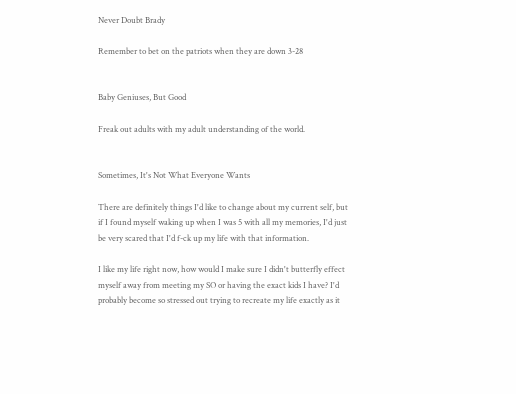Never Doubt Brady

Remember to bet on the patriots when they are down 3-28


Baby Geniuses, But Good

Freak out adults with my adult understanding of the world.


Sometimes, It's Not What Everyone Wants

There are definitely things I'd like to change about my current self, but if I found myself waking up when I was 5 with all my memories, I'd just be very scared that I'd f-ck up my life with that information.

I like my life right now, how would I make sure I didn't butterfly effect myself away from meeting my SO or having the exact kids I have? I'd probably become so stressed out trying to recreate my life exactly as it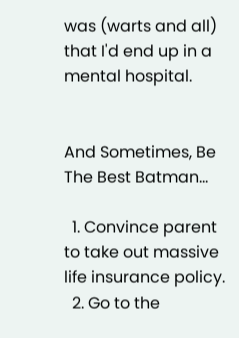was (warts and all) that I'd end up in a mental hospital.


And Sometimes, Be The Best Batman...

  1. Convince parent to take out massive life insurance policy.
  2. Go to the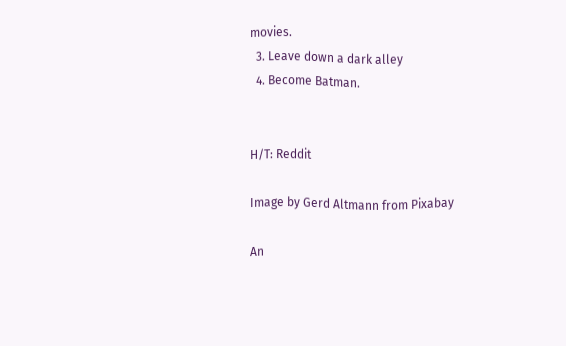movies.
  3. Leave down a dark alley
  4. Become Batman.


H/T: Reddit

Image by Gerd Altmann from Pixabay

An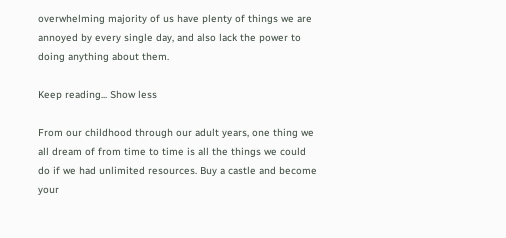overwhelming majority of us have plenty of things we are annoyed by every single day, and also lack the power to doing anything about them.

Keep reading... Show less

From our childhood through our adult years, one thing we all dream of from time to time is all the things we could do if we had unlimited resources. Buy a castle and become your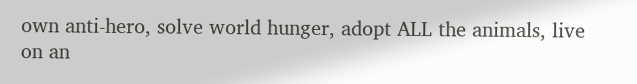own anti-hero, solve world hunger, adopt ALL the animals, live on an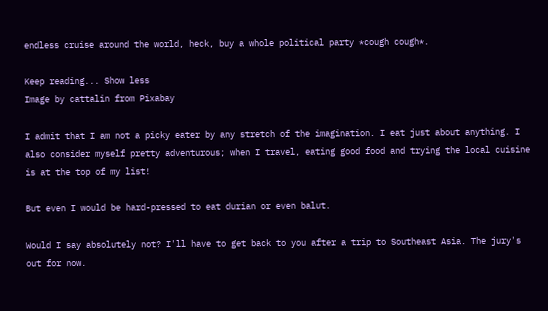endless cruise around the world, heck, buy a whole political party *cough cough*.

Keep reading... Show less
Image by cattalin from Pixabay

I admit that I am not a picky eater by any stretch of the imagination. I eat just about anything. I also consider myself pretty adventurous; when I travel, eating good food and trying the local cuisine is at the top of my list!

But even I would be hard-pressed to eat durian or even balut.

Would I say absolutely not? I'll have to get back to you after a trip to Southeast Asia. The jury's out for now.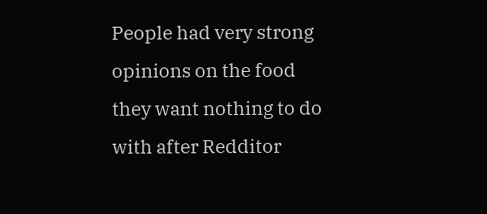People had very strong opinions on the food they want nothing to do with after Redditor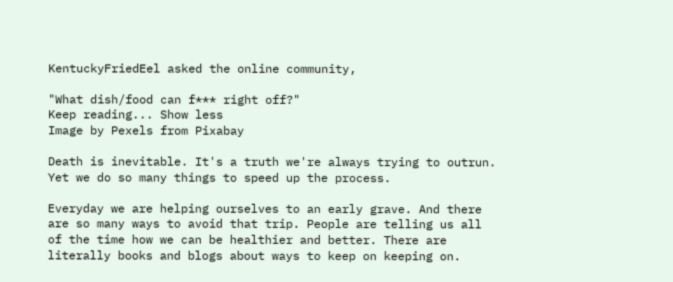KentuckyFriedEel asked the online community,

"What dish/food can f*** right off?"
Keep reading... Show less
Image by Pexels from Pixabay

Death is inevitable. It's a truth we're always trying to outrun. Yet we do so many things to speed up the process.

Everyday we are helping ourselves to an early grave. And there are so many ways to avoid that trip. People are telling us all of the time how we can be healthier and better. There are literally books and blogs about ways to keep on keeping on.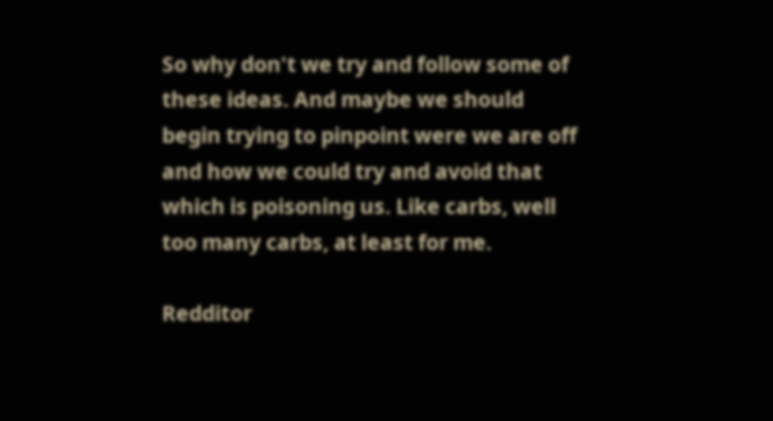So why don't we try and follow some of these ideas. And maybe we should begin trying to pinpoint were we are off and how we could try and avoid that which is poisoning us. Like carbs, well too many carbs, at least for me.

Redditor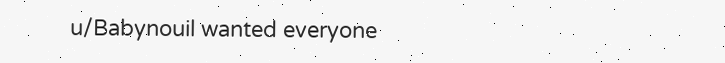u/Babynouil wanted everyone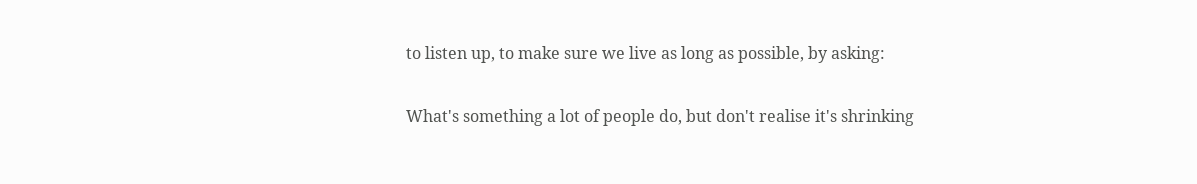to listen up, to make sure we live as long as possible, by asking:

What's something a lot of people do, but don't realise it's shrinking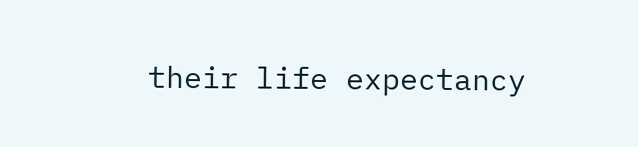their life expectancy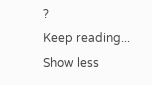?
Keep reading... Show less